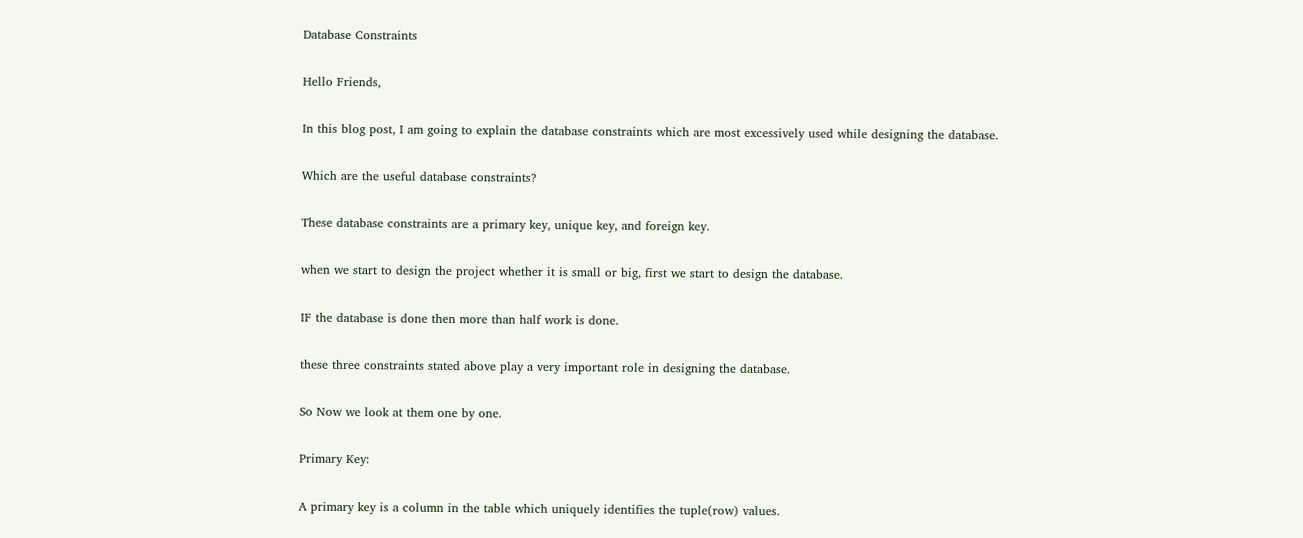Database Constraints

Hello Friends,

In this blog post, I am going to explain the database constraints which are most excessively used while designing the database.

Which are the useful database constraints?

These database constraints are a primary key, unique key, and foreign key.

when we start to design the project whether it is small or big, first we start to design the database.

IF the database is done then more than half work is done.

these three constraints stated above play a very important role in designing the database.

So Now we look at them one by one.

Primary Key:

A primary key is a column in the table which uniquely identifies the tuple(row) values.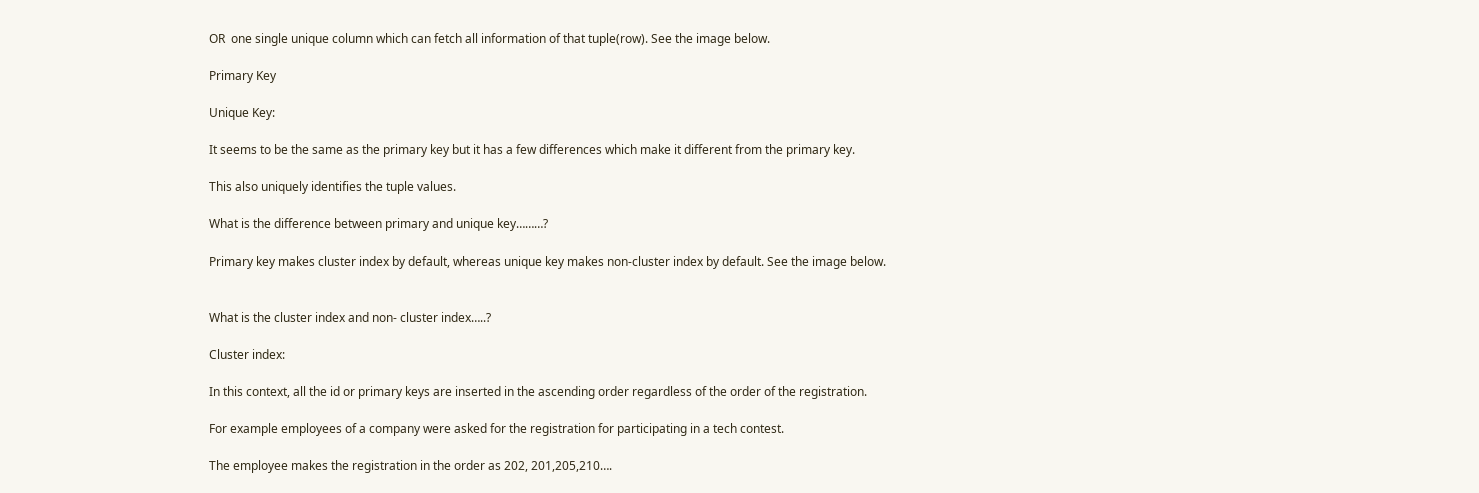OR  one single unique column which can fetch all information of that tuple(row). See the image below.

Primary Key

Unique Key:

It seems to be the same as the primary key but it has a few differences which make it different from the primary key.

This also uniquely identifies the tuple values.

What is the difference between primary and unique key………?

Primary key makes cluster index by default, whereas unique key makes non-cluster index by default. See the image below.


What is the cluster index and non- cluster index…..?

Cluster index:

In this context, all the id or primary keys are inserted in the ascending order regardless of the order of the registration.

For example employees of a company were asked for the registration for participating in a tech contest.

The employee makes the registration in the order as 202, 201,205,210….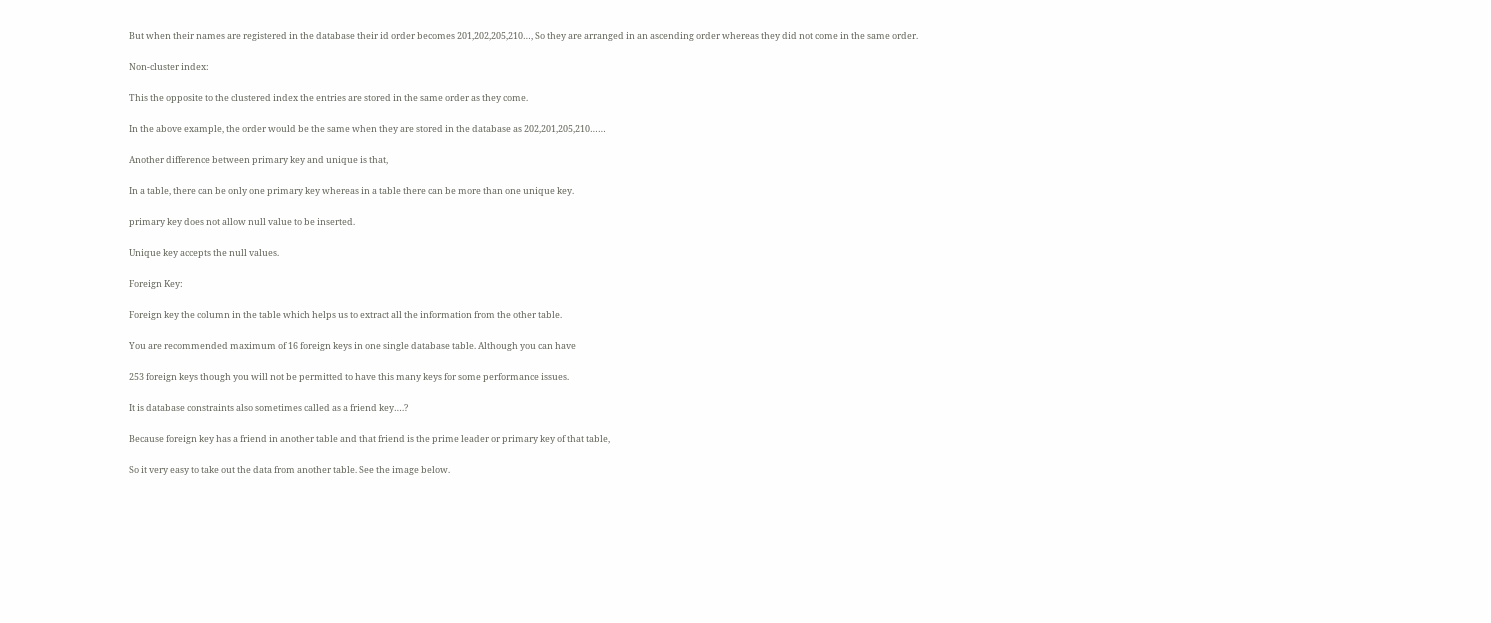But when their names are registered in the database their id order becomes 201,202,205,210…, So they are arranged in an ascending order whereas they did not come in the same order.

Non-cluster index:

This the opposite to the clustered index the entries are stored in the same order as they come.

In the above example, the order would be the same when they are stored in the database as 202,201,205,210……

Another difference between primary key and unique is that,

In a table, there can be only one primary key whereas in a table there can be more than one unique key.

primary key does not allow null value to be inserted.

Unique key accepts the null values.

Foreign Key:

Foreign key the column in the table which helps us to extract all the information from the other table.

You are recommended maximum of 16 foreign keys in one single database table. Although you can have

253 foreign keys though you will not be permitted to have this many keys for some performance issues.

It is database constraints also sometimes called as a friend key….?

Because foreign key has a friend in another table and that friend is the prime leader or primary key of that table,

So it very easy to take out the data from another table. See the image below.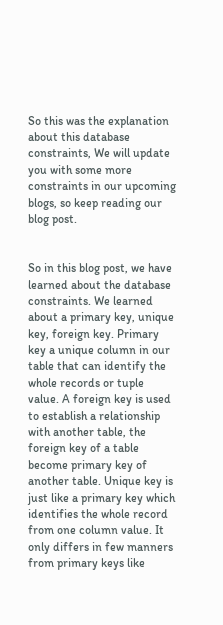So this was the explanation about this database constraints, We will update you with some more constraints in our upcoming blogs, so keep reading our blog post.


So in this blog post, we have learned about the database constraints. We learned about a primary key, unique key, foreign key. Primary key a unique column in our table that can identify the whole records or tuple value. A foreign key is used to establish a relationship with another table, the foreign key of a table become primary key of another table. Unique key is just like a primary key which identifies the whole record from one column value. It only differs in few manners from primary keys like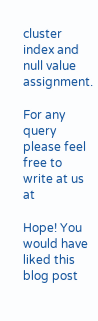cluster index and null value assignment.

For any query please feel free to write at us at

Hope! You would have liked this blog post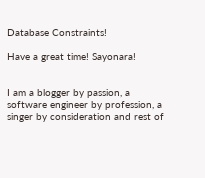Database Constraints!

Have a great time! Sayonara!


I am a blogger by passion, a software engineer by profession, a singer by consideration and rest of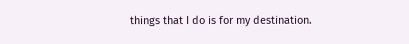things that I do is for my destination.